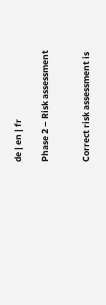de | en | fr

Phase 2 – Risk assessment


Correct risk assessment is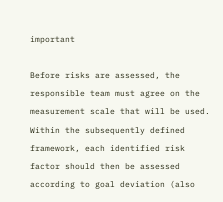important

Before risks are assessed, the responsible team must agree on the measurement scale that will be used. Within the subsequently defined framework, each identified risk factor should then be assessed according to goal deviation (also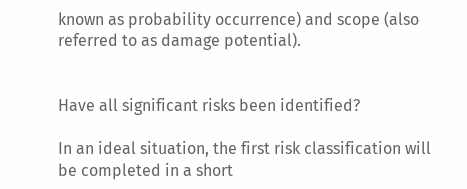known as probability occurrence) and scope (also referred to as damage potential).


Have all significant risks been identified?

In an ideal situation, the first risk classification will be completed in a short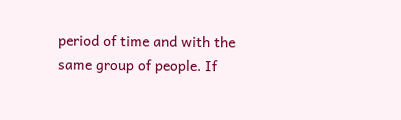period of time and with the same group of people. If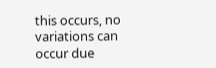this occurs, no variations can occur due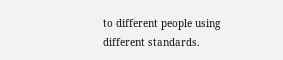to different people using different standards.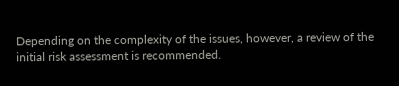Depending on the complexity of the issues, however, a review of the initial risk assessment is recommended.